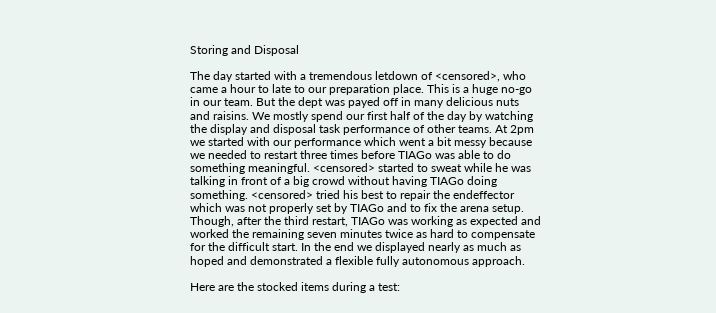Storing and Disposal

The day started with a tremendous letdown of <censored>, who came a hour to late to our preparation place. This is a huge no-go in our team. But the dept was payed off in many delicious nuts and raisins. We mostly spend our first half of the day by watching the display and disposal task performance of other teams. At 2pm we started with our performance which went a bit messy because we needed to restart three times before TIAGo was able to do something meaningful. <censored> started to sweat while he was talking in front of a big crowd without having TIAGo doing something. <censored> tried his best to repair the endeffector which was not properly set by TIAGo and to fix the arena setup. Though, after the third restart, TIAGo was working as expected and worked the remaining seven minutes twice as hard to compensate for the difficult start. In the end we displayed nearly as much as hoped and demonstrated a flexible fully autonomous approach.

Here are the stocked items during a test: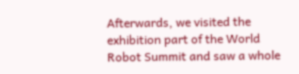Afterwards, we visited the exhibition part of the World Robot Summit and saw a whole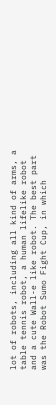lot of robots, including all kind of arms, a table tennis robot, a human lifelike robot and a cute Wall-e like robot. The best part was the Robot Sumo Fight Cup, in which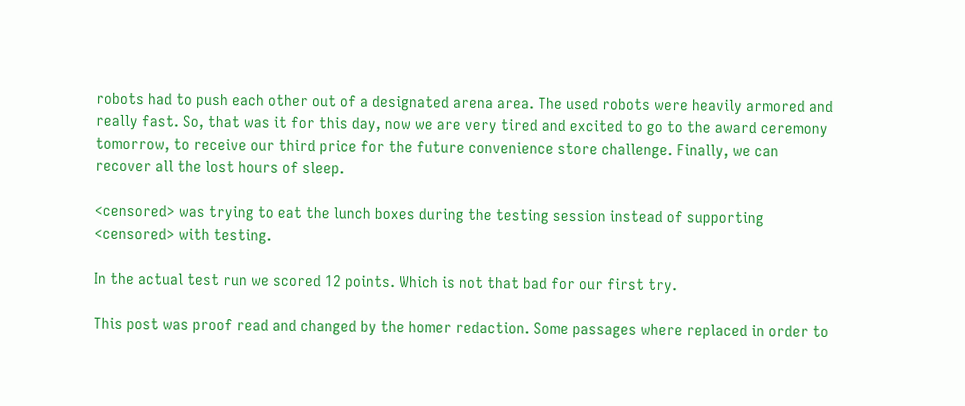robots had to push each other out of a designated arena area. The used robots were heavily armored and really fast. So, that was it for this day, now we are very tired and excited to go to the award ceremony tomorrow, to receive our third price for the future convenience store challenge. Finally, we can recover all the lost hours of sleep.

<censored> was trying to eat the lunch boxes during the testing session instead of supporting <censored> with testing.

In the actual test run we scored 12 points. Which is not that bad for our first try.

This post was proof read and changed by the homer redaction. Some passages where replaced in order to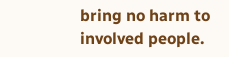bring no harm to involved people.